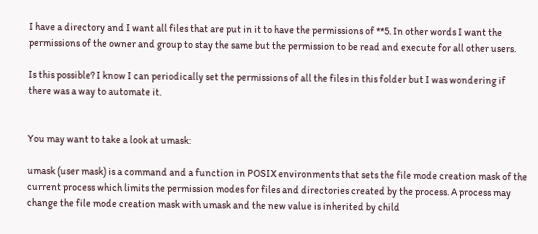I have a directory and I want all files that are put in it to have the permissions of **5. In other words I want the permissions of the owner and group to stay the same but the permission to be read and execute for all other users.

Is this possible? I know I can periodically set the permissions of all the files in this folder but I was wondering if there was a way to automate it.


You may want to take a look at umask:

umask (user mask) is a command and a function in POSIX environments that sets the file mode creation mask of the current process which limits the permission modes for files and directories created by the process. A process may change the file mode creation mask with umask and the new value is inherited by child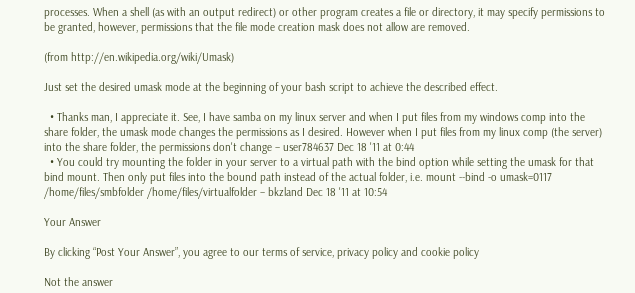processes. When a shell (as with an output redirect) or other program creates a file or directory, it may specify permissions to be granted, however, permissions that the file mode creation mask does not allow are removed.

(from http://en.wikipedia.org/wiki/Umask)

Just set the desired umask mode at the beginning of your bash script to achieve the described effect.

  • Thanks man, I appreciate it. See, I have samba on my linux server and when I put files from my windows comp into the share folder, the umask mode changes the permissions as I desired. However when I put files from my linux comp (the server) into the share folder, the permissions don't change – user784637 Dec 18 '11 at 0:44
  • You could try mounting the folder in your server to a virtual path with the bind option while setting the umask for that bind mount. Then only put files into the bound path instead of the actual folder, i.e. mount --bind -o umask=0117 /home/files/smbfolder /home/files/virtualfolder – bkzland Dec 18 '11 at 10:54

Your Answer

By clicking “Post Your Answer”, you agree to our terms of service, privacy policy and cookie policy

Not the answer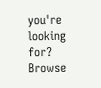you're looking for? Browse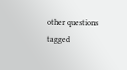other questions tagged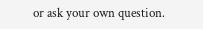or ask your own question.